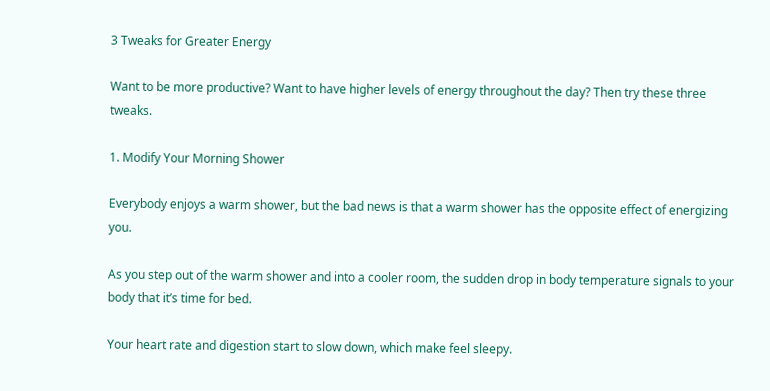3 Tweaks for Greater Energy

Want to be more productive? Want to have higher levels of energy throughout the day? Then try these three tweaks.

1. Modify Your Morning Shower

Everybody enjoys a warm shower, but the bad news is that a warm shower has the opposite effect of energizing you.

As you step out of the warm shower and into a cooler room, the sudden drop in body temperature signals to your body that it’s time for bed.

Your heart rate and digestion start to slow down, which make feel sleepy.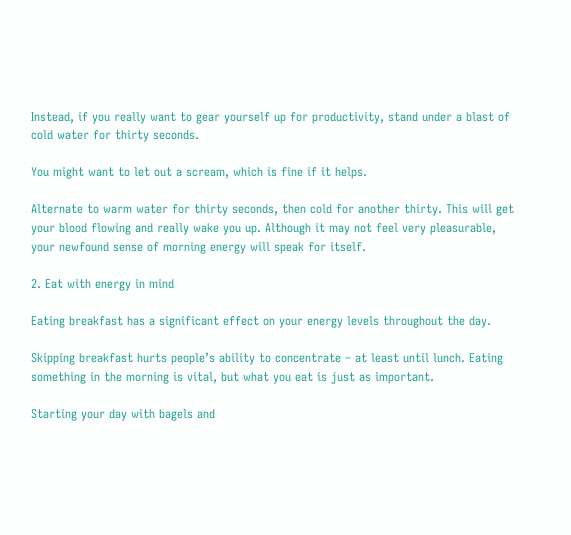Instead, if you really want to gear yourself up for productivity, stand under a blast of cold water for thirty seconds.

You might want to let out a scream, which is fine if it helps.

Alternate to warm water for thirty seconds, then cold for another thirty. This will get your blood flowing and really wake you up. Although it may not feel very pleasurable, your newfound sense of morning energy will speak for itself.

2. Eat with energy in mind

Eating breakfast has a significant effect on your energy levels throughout the day.

Skipping breakfast hurts people’s ability to concentrate – at least until lunch. Eating something in the morning is vital, but what you eat is just as important.

Starting your day with bagels and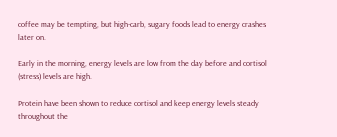coffee may be tempting, but high-carb, sugary foods lead to energy crashes later on.

Early in the morning, energy levels are low from the day before and cortisol (stress) levels are high.

Protein have been shown to reduce cortisol and keep energy levels steady throughout the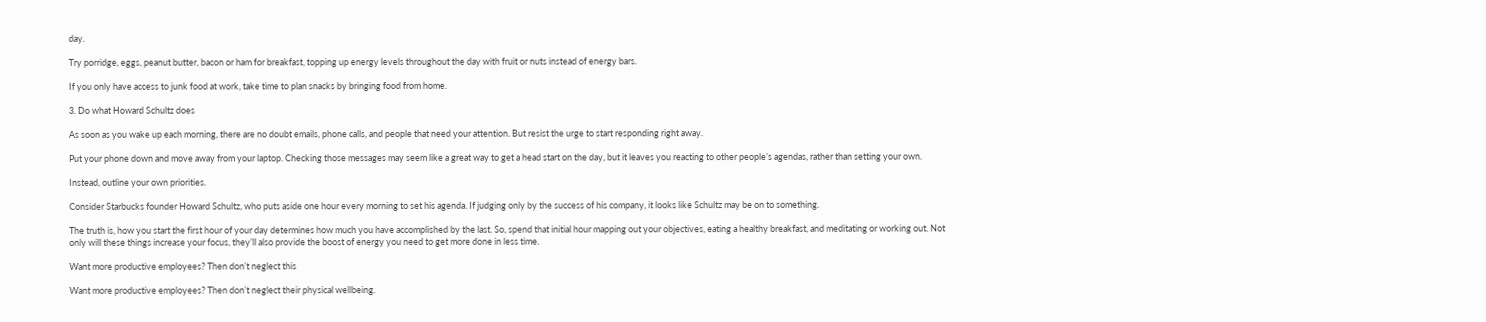day.

Try porridge, eggs, peanut butter, bacon or ham for breakfast, topping up energy levels throughout the day with fruit or nuts instead of energy bars.

If you only have access to junk food at work, take time to plan snacks by bringing food from home.

3. Do what Howard Schultz does

As soon as you wake up each morning, there are no doubt emails, phone calls, and people that need your attention. But resist the urge to start responding right away.

Put your phone down and move away from your laptop. Checking those messages may seem like a great way to get a head start on the day, but it leaves you reacting to other people’s agendas, rather than setting your own.

Instead, outline your own priorities.

Consider Starbucks founder Howard Schultz, who puts aside one hour every morning to set his agenda. If judging only by the success of his company, it looks like Schultz may be on to something.

The truth is, how you start the first hour of your day determines how much you have accomplished by the last. So, spend that initial hour mapping out your objectives, eating a healthy breakfast, and meditating or working out. Not only will these things increase your focus, they’ll also provide the boost of energy you need to get more done in less time.

Want more productive employees? Then don’t neglect this

Want more productive employees? Then don’t neglect their physical wellbeing.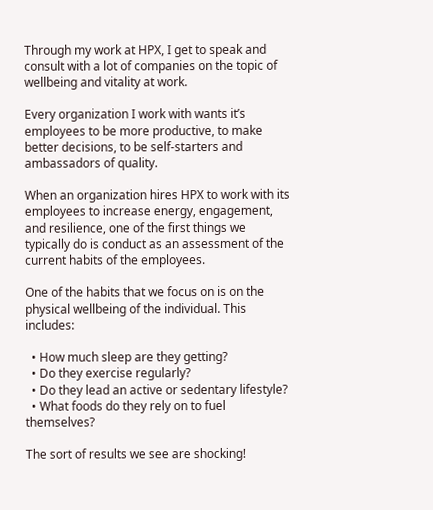Through my work at HPX, I get to speak and consult with a lot of companies on the topic of wellbeing and vitality at work.

Every organization I work with wants it’s employees to be more productive, to make better decisions, to be self-starters and ambassadors of quality.

When an organization hires HPX to work with its employees to increase energy, engagement, and resilience, one of the first things we typically do is conduct as an assessment of the current habits of the employees.

One of the habits that we focus on is on the physical wellbeing of the individual. This includes:

  • How much sleep are they getting?
  • Do they exercise regularly?
  • Do they lead an active or sedentary lifestyle?
  • What foods do they rely on to fuel themselves?

The sort of results we see are shocking!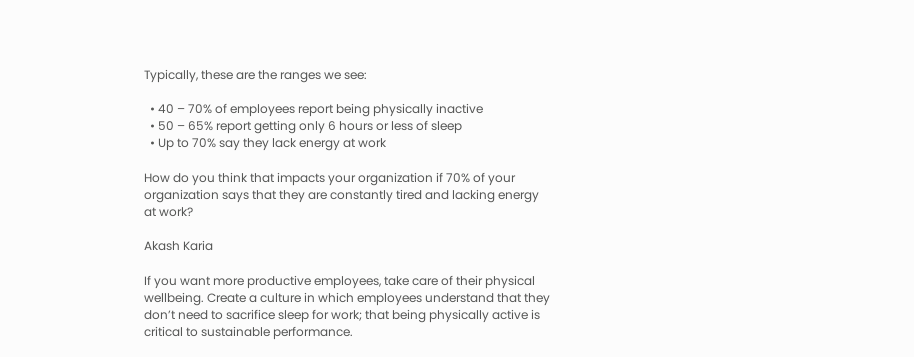Typically, these are the ranges we see:

  • 40 – 70% of employees report being physically inactive
  • 50 – 65% report getting only 6 hours or less of sleep
  • Up to 70% say they lack energy at work

How do you think that impacts your organization if 70% of your organization says that they are constantly tired and lacking energy at work?

Akash Karia

If you want more productive employees, take care of their physical wellbeing. Create a culture in which employees understand that they don’t need to sacrifice sleep for work; that being physically active is critical to sustainable performance.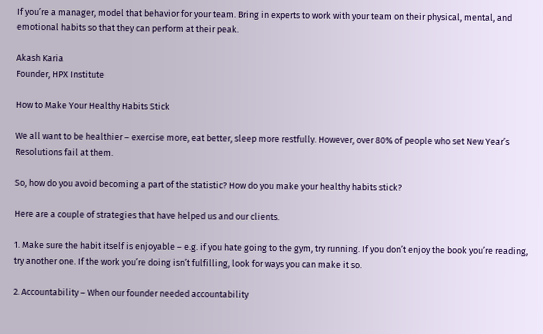If you’re a manager, model that behavior for your team. Bring in experts to work with your team on their physical, mental, and emotional habits so that they can perform at their peak.

Akash Karia
Founder, HPX Institute

How to Make Your Healthy Habits Stick

We all want to be healthier – exercise more, eat better, sleep more restfully. However, over 80% of people who set New Year’s Resolutions fail at them.

So, how do you avoid becoming a part of the statistic? How do you make your healthy habits stick?

Here are a couple of strategies that have helped us and our clients.

1. Make sure the habit itself is enjoyable – e.g. if you hate going to the gym, try running. If you don’t enjoy the book you’re reading, try another one. If the work you’re doing isn’t fulfilling, look for ways you can make it so.

2. Accountability – When our founder needed accountability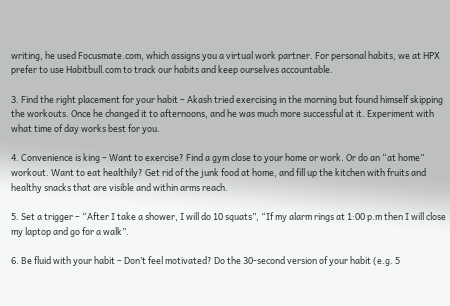writing, he used Focusmate.com, which assigns you a virtual work partner. For personal habits, we at HPX prefer to use Habitbull.com to track our habits and keep ourselves accountable.

3. Find the right placement for your habit – Akash tried exercising in the morning but found himself skipping the workouts. Once he changed it to afternoons, and he was much more successful at it. Experiment with what time of day works best for you.

4. Convenience is king – Want to exercise? Find a gym close to your home or work. Or do an “at home” workout. Want to eat healthily? Get rid of the junk food at home, and fill up the kitchen with fruits and healthy snacks that are visible and within arms reach.

5. Set a trigger – “After I take a shower, I will do 10 squats”, “If my alarm rings at 1:00 p.m then I will close my laptop and go for a walk”.

6. Be fluid with your habit – Don’t feel motivated? Do the 30-second version of your habit (e.g. 5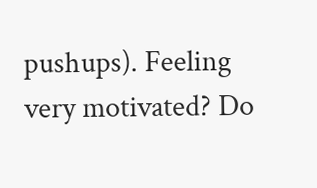pushups). Feeling very motivated? Do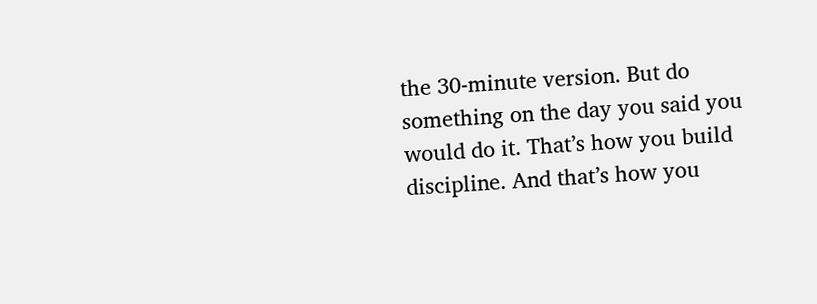the 30-minute version. But do something on the day you said you would do it. That’s how you build discipline. And that’s how you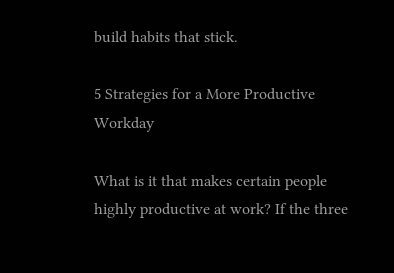build habits that stick.

5 Strategies for a More Productive Workday

What is it that makes certain people highly productive at work? If the three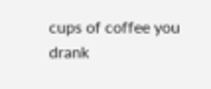cups of coffee you drank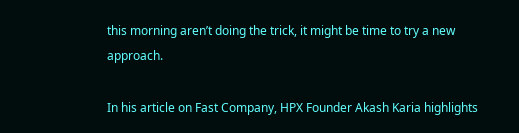this morning aren’t doing the trick, it might be time to try a new approach.

In his article on Fast Company, HPX Founder Akash Karia highlights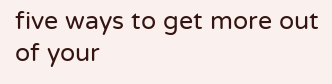five ways to get more out of your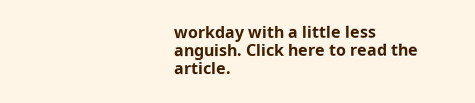workday with a little less anguish. Click here to read the article.